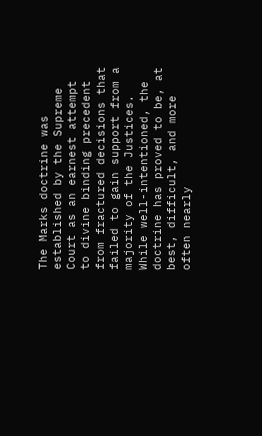The Marks doctrine was established by the Supreme Court as an earnest attempt to divine binding precedent from fractured decisions that failed to gain support from a majority of the Justices. While well-intentioned, the doctrine has proved to be, at best, difficult, and more often nearly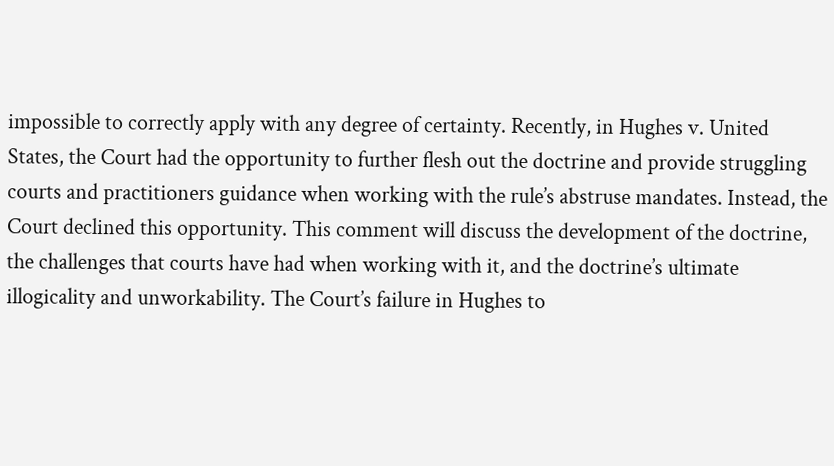impossible to correctly apply with any degree of certainty. Recently, in Hughes v. United States, the Court had the opportunity to further flesh out the doctrine and provide struggling courts and practitioners guidance when working with the rule’s abstruse mandates. Instead, the Court declined this opportunity. This comment will discuss the development of the doctrine, the challenges that courts have had when working with it, and the doctrine’s ultimate illogicality and unworkability. The Court’s failure in Hughes to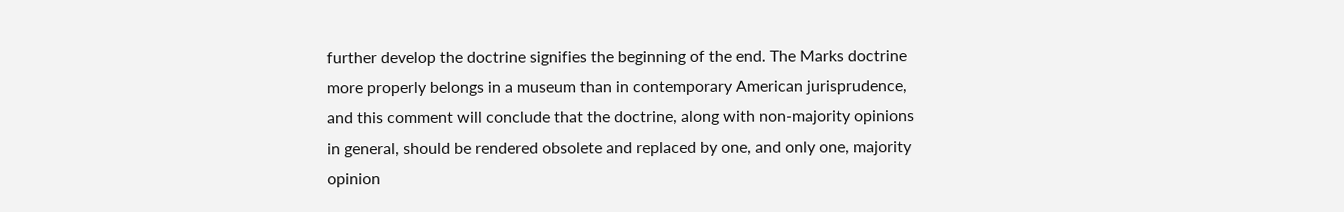further develop the doctrine signifies the beginning of the end. The Marks doctrine more properly belongs in a museum than in contemporary American jurisprudence, and this comment will conclude that the doctrine, along with non-majority opinions in general, should be rendered obsolete and replaced by one, and only one, majority opinion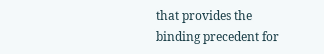that provides the binding precedent for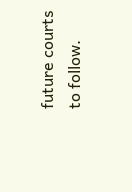future courts to follow.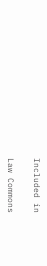Included in

Law Commons